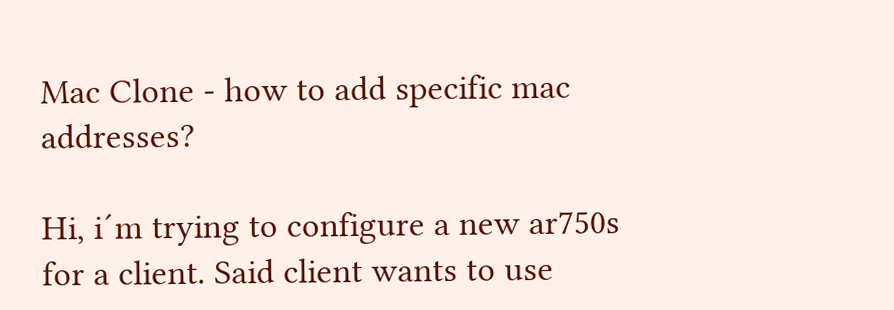Mac Clone - how to add specific mac addresses?

Hi, i´m trying to configure a new ar750s for a client. Said client wants to use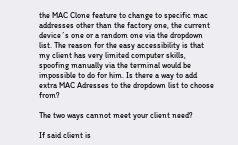the MAC Clone feature to change to specific mac addresses other than the factory one, the current device´s one or a random one via the dropdown list. The reason for the easy accessibility is that my client has very limited computer skills, spoofing manually via the terminal would be impossible to do for him. Is there a way to add extra MAC Adresses to the dropdown list to choose from?

The two ways cannot meet your client need?

If said client is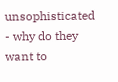unsophisticated - why do they want to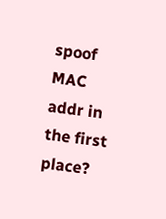spoof MAC addr in the first place?